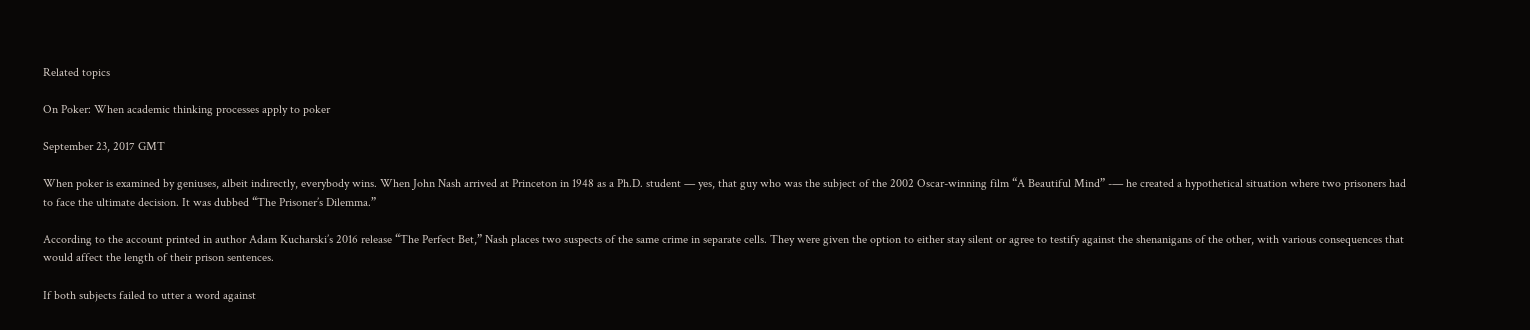Related topics

On Poker: When academic thinking processes apply to poker

September 23, 2017 GMT

When poker is examined by geniuses, albeit indirectly, everybody wins. When John Nash arrived at Princeton in 1948 as a Ph.D. student — yes, that guy who was the subject of the 2002 Oscar-winning film “A Beautiful Mind” -— he created a hypothetical situation where two prisoners had to face the ultimate decision. It was dubbed “The Prisoner’s Dilemma.”

According to the account printed in author Adam Kucharski’s 2016 release “The Perfect Bet,” Nash places two suspects of the same crime in separate cells. They were given the option to either stay silent or agree to testify against the shenanigans of the other, with various consequences that would affect the length of their prison sentences.

If both subjects failed to utter a word against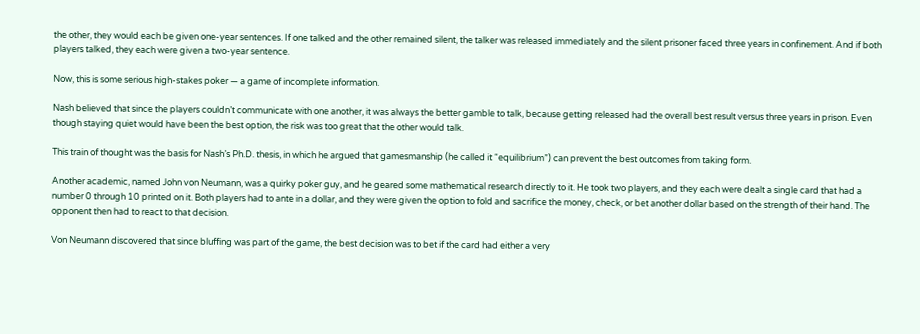the other, they would each be given one-year sentences. If one talked and the other remained silent, the talker was released immediately and the silent prisoner faced three years in confinement. And if both players talked, they each were given a two-year sentence.

Now, this is some serious high-stakes poker — a game of incomplete information.

Nash believed that since the players couldn’t communicate with one another, it was always the better gamble to talk, because getting released had the overall best result versus three years in prison. Even though staying quiet would have been the best option, the risk was too great that the other would talk.

This train of thought was the basis for Nash’s Ph.D. thesis, in which he argued that gamesmanship (he called it “equilibrium”) can prevent the best outcomes from taking form.

Another academic, named John von Neumann, was a quirky poker guy, and he geared some mathematical research directly to it. He took two players, and they each were dealt a single card that had a number 0 through 10 printed on it. Both players had to ante in a dollar, and they were given the option to fold and sacrifice the money, check, or bet another dollar based on the strength of their hand. The opponent then had to react to that decision.

Von Neumann discovered that since bluffing was part of the game, the best decision was to bet if the card had either a very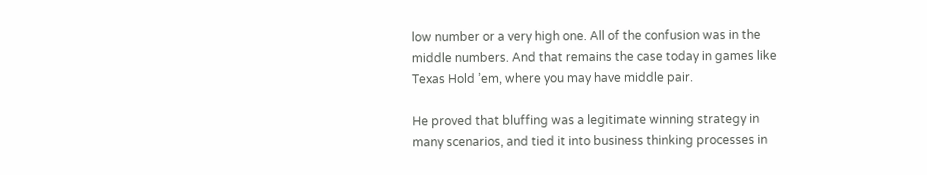low number or a very high one. All of the confusion was in the middle numbers. And that remains the case today in games like Texas Hold ’em, where you may have middle pair.

He proved that bluffing was a legitimate winning strategy in many scenarios, and tied it into business thinking processes in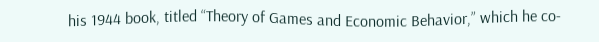his 1944 book, titled “Theory of Games and Economic Behavior,” which he co-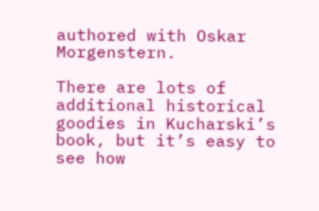authored with Oskar Morgenstern.

There are lots of additional historical goodies in Kucharski’s book, but it’s easy to see how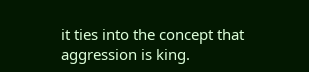it ties into the concept that aggression is king.